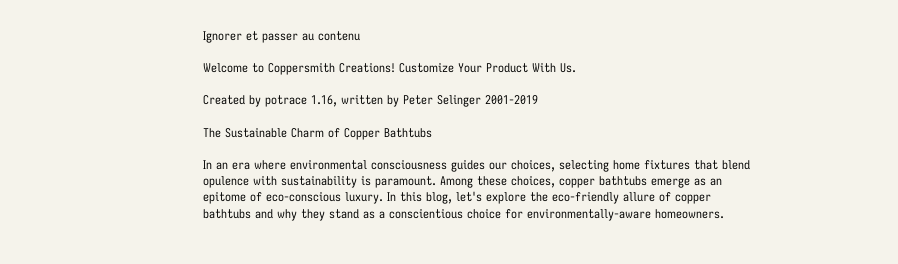Ignorer et passer au contenu

Welcome to Coppersmith Creations! Customize Your Product With Us.

Created by potrace 1.16, written by Peter Selinger 2001-2019

The Sustainable Charm of Copper Bathtubs

In an era where environmental consciousness guides our choices, selecting home fixtures that blend opulence with sustainability is paramount. Among these choices, copper bathtubs emerge as an epitome of eco-conscious luxury. In this blog, let's explore the eco-friendly allure of copper bathtubs and why they stand as a conscientious choice for environmentally-aware homeowners.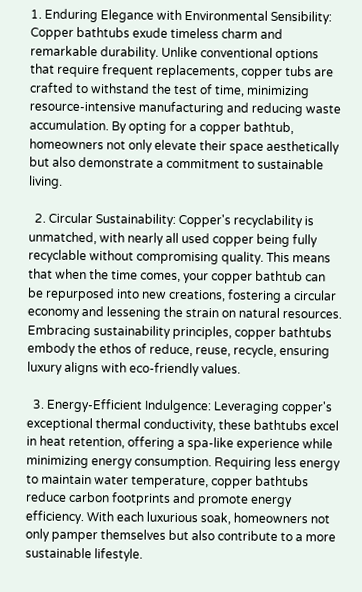1. Enduring Elegance with Environmental Sensibility: Copper bathtubs exude timeless charm and remarkable durability. Unlike conventional options that require frequent replacements, copper tubs are crafted to withstand the test of time, minimizing resource-intensive manufacturing and reducing waste accumulation. By opting for a copper bathtub, homeowners not only elevate their space aesthetically but also demonstrate a commitment to sustainable living.

  2. Circular Sustainability: Copper's recyclability is unmatched, with nearly all used copper being fully recyclable without compromising quality. This means that when the time comes, your copper bathtub can be repurposed into new creations, fostering a circular economy and lessening the strain on natural resources. Embracing sustainability principles, copper bathtubs embody the ethos of reduce, reuse, recycle, ensuring luxury aligns with eco-friendly values.

  3. Energy-Efficient Indulgence: Leveraging copper's exceptional thermal conductivity, these bathtubs excel in heat retention, offering a spa-like experience while minimizing energy consumption. Requiring less energy to maintain water temperature, copper bathtubs reduce carbon footprints and promote energy efficiency. With each luxurious soak, homeowners not only pamper themselves but also contribute to a more sustainable lifestyle.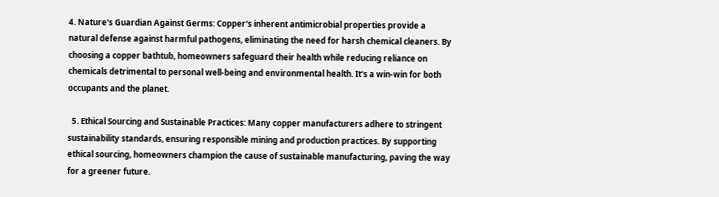4. Nature's Guardian Against Germs: Copper's inherent antimicrobial properties provide a natural defense against harmful pathogens, eliminating the need for harsh chemical cleaners. By choosing a copper bathtub, homeowners safeguard their health while reducing reliance on chemicals detrimental to personal well-being and environmental health. It's a win-win for both occupants and the planet.

  5. Ethical Sourcing and Sustainable Practices: Many copper manufacturers adhere to stringent sustainability standards, ensuring responsible mining and production practices. By supporting ethical sourcing, homeowners champion the cause of sustainable manufacturing, paving the way for a greener future.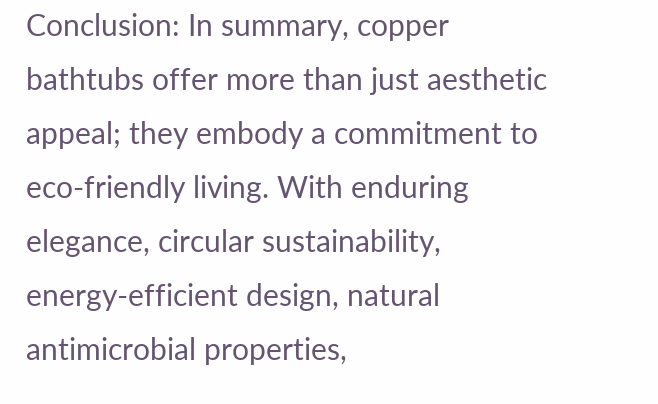Conclusion: In summary, copper bathtubs offer more than just aesthetic appeal; they embody a commitment to eco-friendly living. With enduring elegance, circular sustainability, energy-efficient design, natural antimicrobial properties,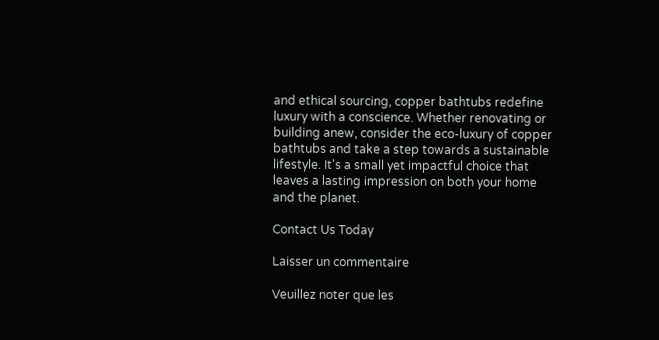and ethical sourcing, copper bathtubs redefine luxury with a conscience. Whether renovating or building anew, consider the eco-luxury of copper bathtubs and take a step towards a sustainable lifestyle. It's a small yet impactful choice that leaves a lasting impression on both your home and the planet.

Contact Us Today

Laisser un commentaire

Veuillez noter que les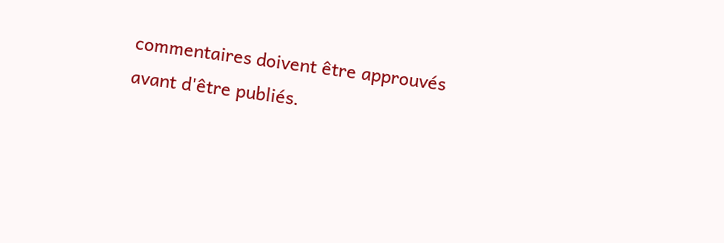commentaires doivent être approuvés avant d'être publiés.